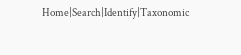Home|Search|Identify|Taxonomic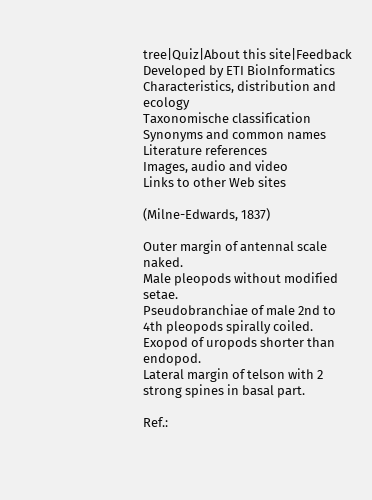tree|Quiz|About this site|Feedback
Developed by ETI BioInformatics
Characteristics, distribution and ecology
Taxonomische classification
Synonyms and common names
Literature references
Images, audio and video
Links to other Web sites

(Milne-Edwards, 1837)

Outer margin of antennal scale naked.
Male pleopods without modified setae.
Pseudobranchiae of male 2nd to 4th pleopods spirally coiled.
Exopod of uropods shorter than endopod.
Lateral margin of telson with 2 strong spines in basal part.

Ref.: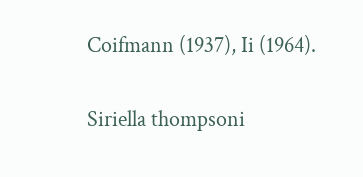Coifmann (1937), Ii (1964).

Siriella thompsoni